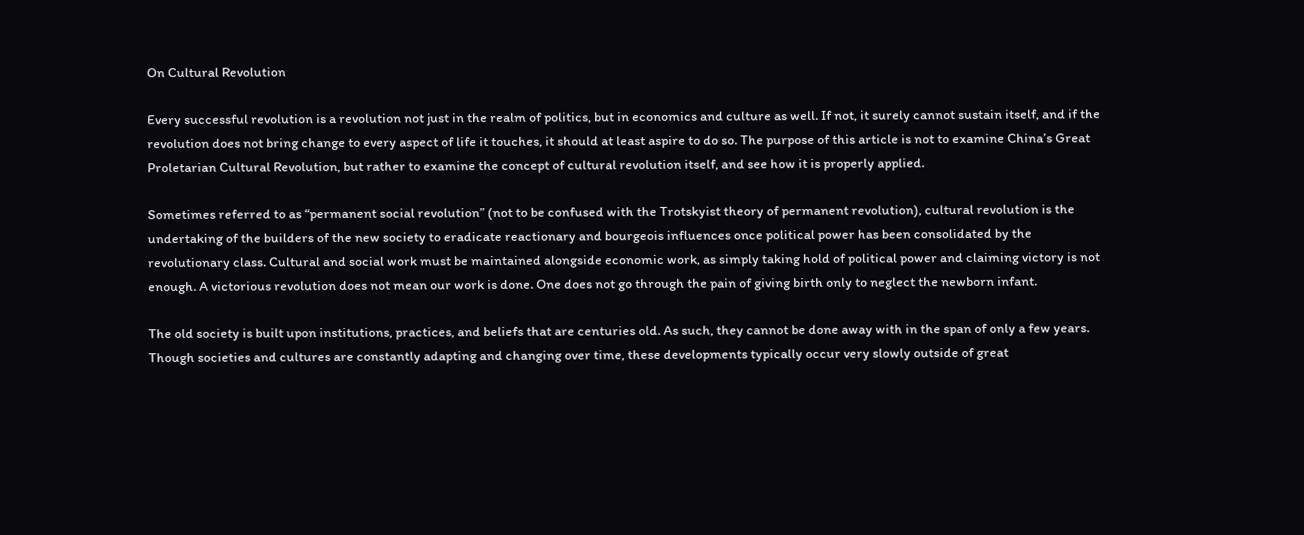On Cultural Revolution

Every successful revolution is a revolution not just in the realm of politics, but in economics and culture as well. If not, it surely cannot sustain itself, and if the revolution does not bring change to every aspect of life it touches, it should at least aspire to do so. The purpose of this article is not to examine China’s Great Proletarian Cultural Revolution, but rather to examine the concept of cultural revolution itself, and see how it is properly applied.

Sometimes referred to as “permanent social revolution” (not to be confused with the Trotskyist theory of permanent revolution), cultural revolution is the undertaking of the builders of the new society to eradicate reactionary and bourgeois influences once political power has been consolidated by the revolutionary class. Cultural and social work must be maintained alongside economic work, as simply taking hold of political power and claiming victory is not enough. A victorious revolution does not mean our work is done. One does not go through the pain of giving birth only to neglect the newborn infant.

The old society is built upon institutions, practices, and beliefs that are centuries old. As such, they cannot be done away with in the span of only a few years. Though societies and cultures are constantly adapting and changing over time, these developments typically occur very slowly outside of great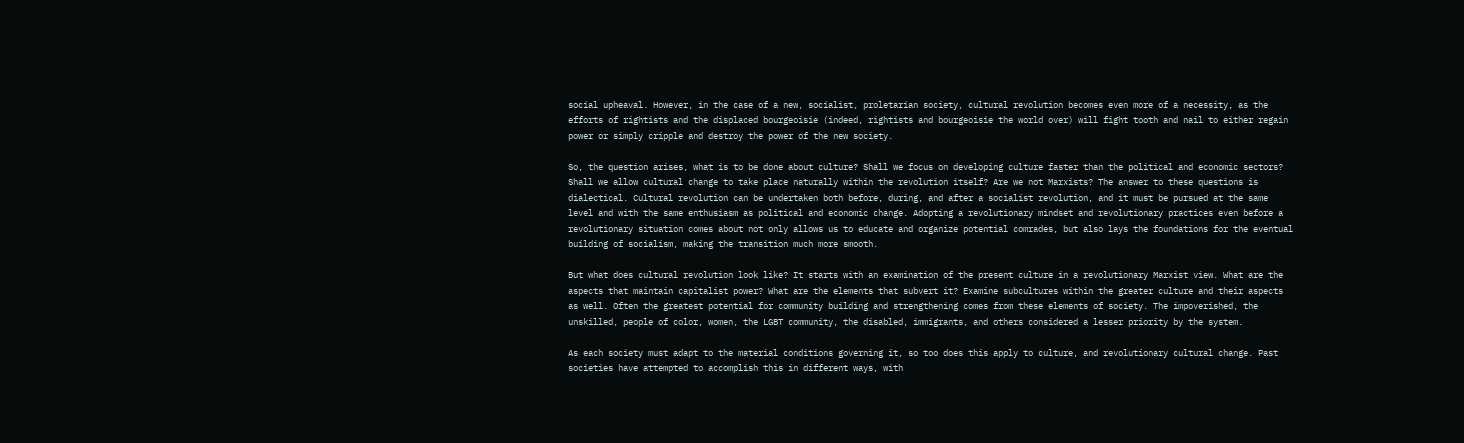social upheaval. However, in the case of a new, socialist, proletarian society, cultural revolution becomes even more of a necessity, as the efforts of rightists and the displaced bourgeoisie (indeed, rightists and bourgeoisie the world over) will fight tooth and nail to either regain power or simply cripple and destroy the power of the new society.

So, the question arises, what is to be done about culture? Shall we focus on developing culture faster than the political and economic sectors? Shall we allow cultural change to take place naturally within the revolution itself? Are we not Marxists? The answer to these questions is dialectical. Cultural revolution can be undertaken both before, during, and after a socialist revolution, and it must be pursued at the same level and with the same enthusiasm as political and economic change. Adopting a revolutionary mindset and revolutionary practices even before a revolutionary situation comes about not only allows us to educate and organize potential comrades, but also lays the foundations for the eventual building of socialism, making the transition much more smooth.

But what does cultural revolution look like? It starts with an examination of the present culture in a revolutionary Marxist view. What are the aspects that maintain capitalist power? What are the elements that subvert it? Examine subcultures within the greater culture and their aspects as well. Often the greatest potential for community building and strengthening comes from these elements of society. The impoverished, the unskilled, people of color, women, the LGBT community, the disabled, immigrants, and others considered a lesser priority by the system.

As each society must adapt to the material conditions governing it, so too does this apply to culture, and revolutionary cultural change. Past societies have attempted to accomplish this in different ways, with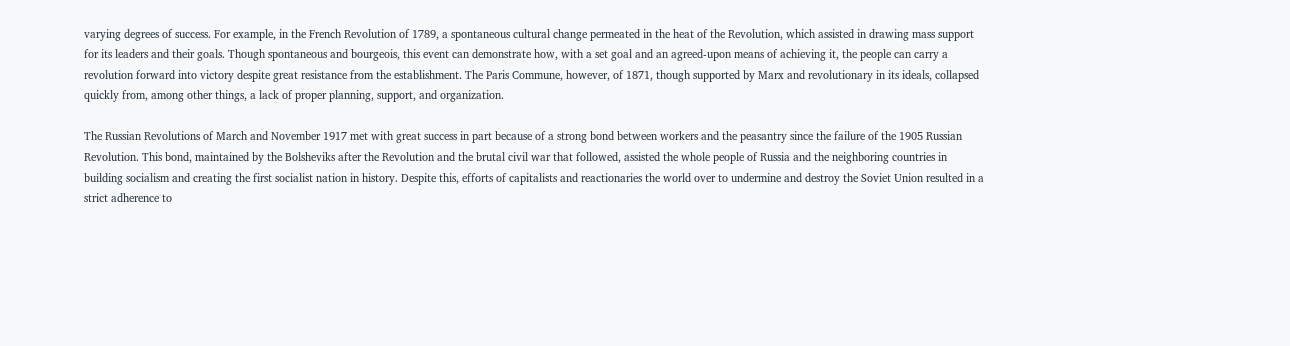varying degrees of success. For example, in the French Revolution of 1789, a spontaneous cultural change permeated in the heat of the Revolution, which assisted in drawing mass support for its leaders and their goals. Though spontaneous and bourgeois, this event can demonstrate how, with a set goal and an agreed-upon means of achieving it, the people can carry a revolution forward into victory despite great resistance from the establishment. The Paris Commune, however, of 1871, though supported by Marx and revolutionary in its ideals, collapsed quickly from, among other things, a lack of proper planning, support, and organization.

The Russian Revolutions of March and November 1917 met with great success in part because of a strong bond between workers and the peasantry since the failure of the 1905 Russian Revolution. This bond, maintained by the Bolsheviks after the Revolution and the brutal civil war that followed, assisted the whole people of Russia and the neighboring countries in building socialism and creating the first socialist nation in history. Despite this, efforts of capitalists and reactionaries the world over to undermine and destroy the Soviet Union resulted in a strict adherence to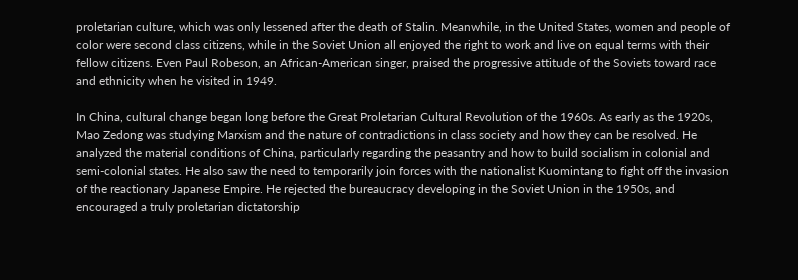proletarian culture, which was only lessened after the death of Stalin. Meanwhile, in the United States, women and people of color were second class citizens, while in the Soviet Union all enjoyed the right to work and live on equal terms with their fellow citizens. Even Paul Robeson, an African-American singer, praised the progressive attitude of the Soviets toward race and ethnicity when he visited in 1949.

In China, cultural change began long before the Great Proletarian Cultural Revolution of the 1960s. As early as the 1920s, Mao Zedong was studying Marxism and the nature of contradictions in class society and how they can be resolved. He analyzed the material conditions of China, particularly regarding the peasantry and how to build socialism in colonial and semi-colonial states. He also saw the need to temporarily join forces with the nationalist Kuomintang to fight off the invasion of the reactionary Japanese Empire. He rejected the bureaucracy developing in the Soviet Union in the 1950s, and encouraged a truly proletarian dictatorship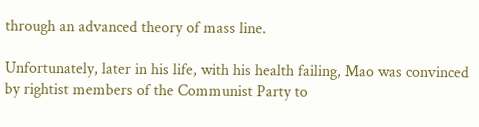through an advanced theory of mass line.

Unfortunately, later in his life, with his health failing, Mao was convinced by rightist members of the Communist Party to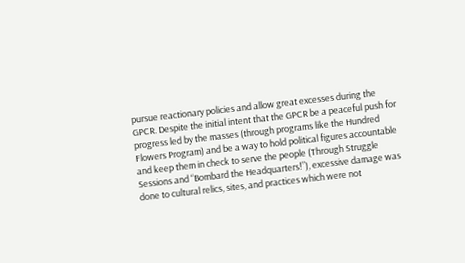pursue reactionary policies and allow great excesses during the GPCR. Despite the initial intent that the GPCR be a peaceful push for progress led by the masses (through programs like the Hundred Flowers Program) and be a way to hold political figures accountable and keep them in check to serve the people (Through Struggle Sessions and “Bombard the Headquarters!”), excessive damage was done to cultural relics, sites, and practices which were not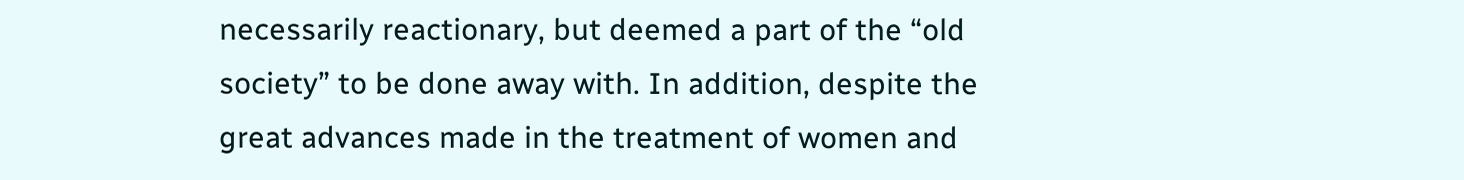necessarily reactionary, but deemed a part of the “old society” to be done away with. In addition, despite the great advances made in the treatment of women and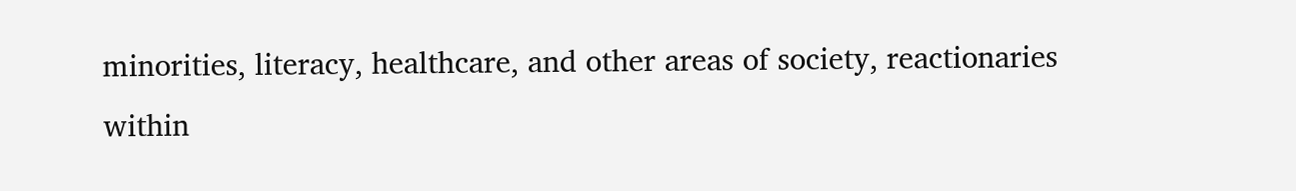minorities, literacy, healthcare, and other areas of society, reactionaries within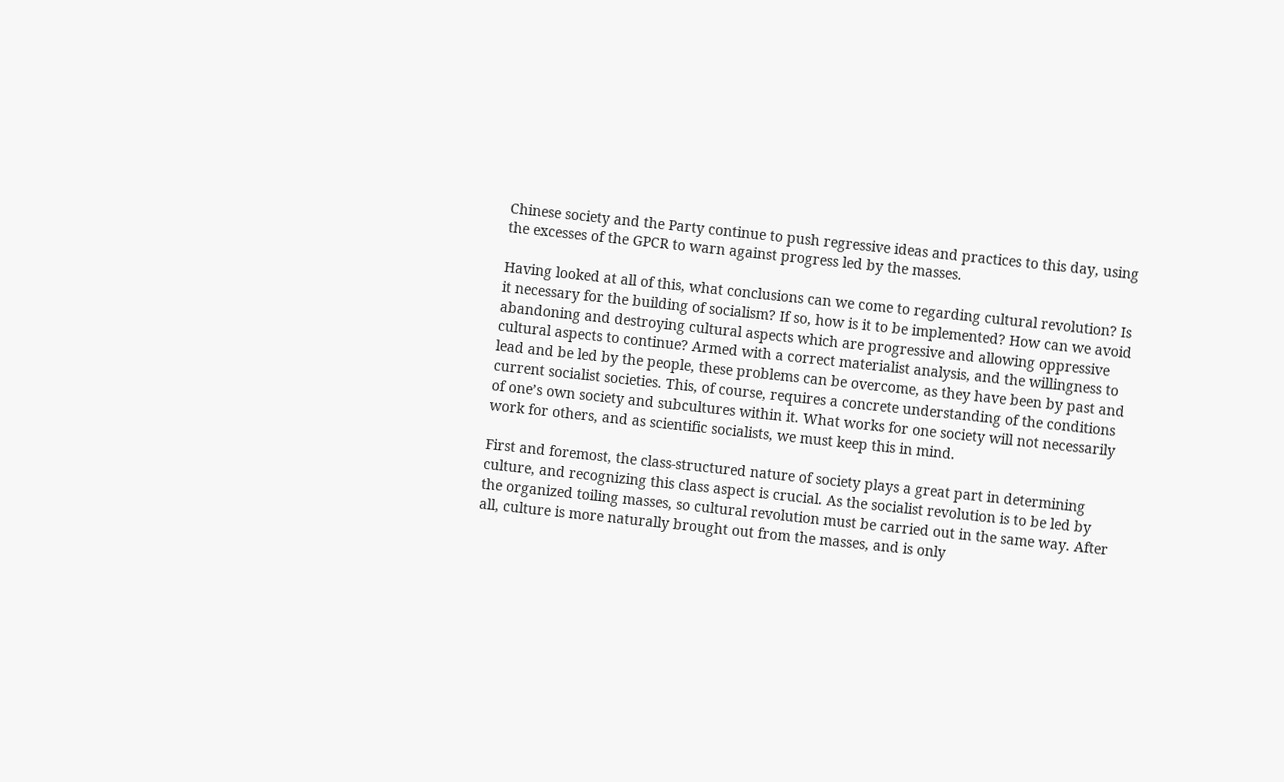Chinese society and the Party continue to push regressive ideas and practices to this day, using the excesses of the GPCR to warn against progress led by the masses.

Having looked at all of this, what conclusions can we come to regarding cultural revolution? Is it necessary for the building of socialism? If so, how is it to be implemented? How can we avoid abandoning and destroying cultural aspects which are progressive and allowing oppressive cultural aspects to continue? Armed with a correct materialist analysis, and the willingness to lead and be led by the people, these problems can be overcome, as they have been by past and current socialist societies. This, of course, requires a concrete understanding of the conditions of one’s own society and subcultures within it. What works for one society will not necessarily work for others, and as scientific socialists, we must keep this in mind.

First and foremost, the class-structured nature of society plays a great part in determining culture, and recognizing this class aspect is crucial. As the socialist revolution is to be led by the organized toiling masses, so cultural revolution must be carried out in the same way. After all, culture is more naturally brought out from the masses, and is only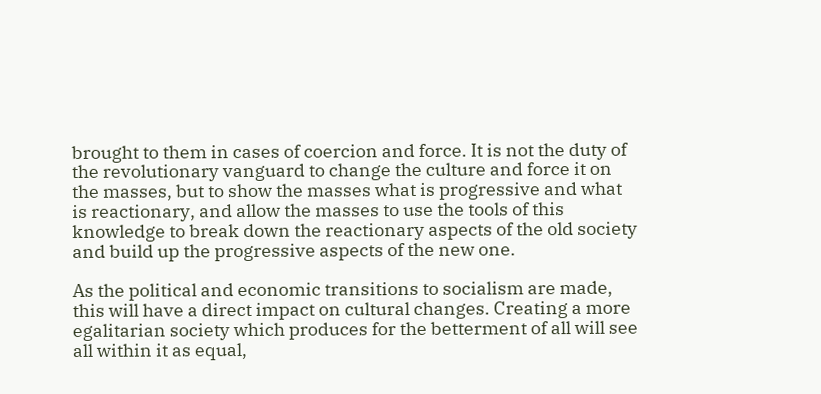brought to them in cases of coercion and force. It is not the duty of the revolutionary vanguard to change the culture and force it on the masses, but to show the masses what is progressive and what is reactionary, and allow the masses to use the tools of this knowledge to break down the reactionary aspects of the old society and build up the progressive aspects of the new one.

As the political and economic transitions to socialism are made, this will have a direct impact on cultural changes. Creating a more egalitarian society which produces for the betterment of all will see all within it as equal,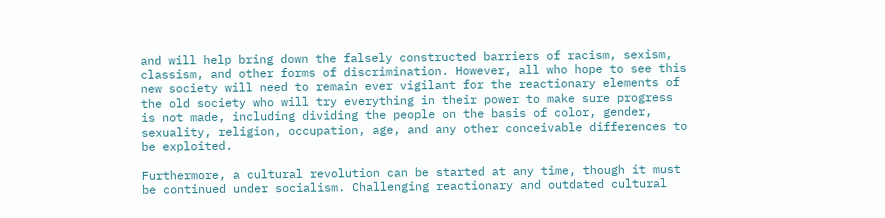and will help bring down the falsely constructed barriers of racism, sexism, classism, and other forms of discrimination. However, all who hope to see this new society will need to remain ever vigilant for the reactionary elements of the old society who will try everything in their power to make sure progress is not made, including dividing the people on the basis of color, gender, sexuality, religion, occupation, age, and any other conceivable differences to be exploited.

Furthermore, a cultural revolution can be started at any time, though it must be continued under socialism. Challenging reactionary and outdated cultural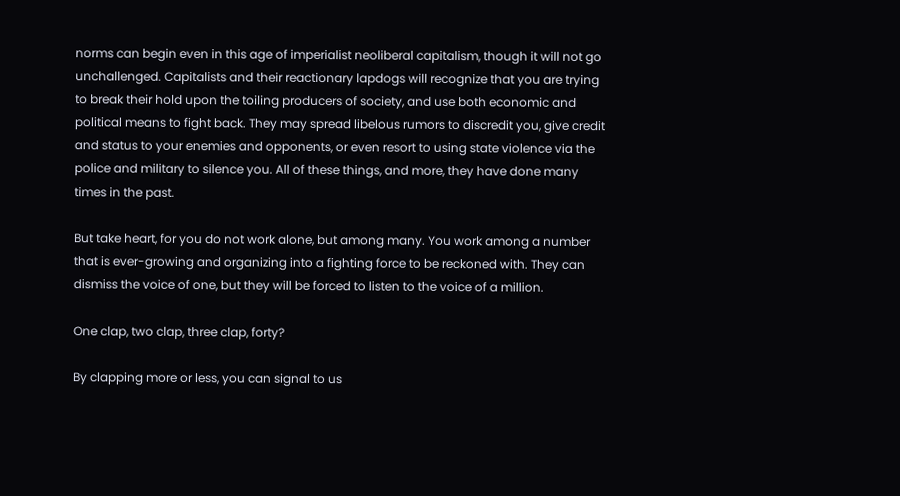norms can begin even in this age of imperialist neoliberal capitalism, though it will not go unchallenged. Capitalists and their reactionary lapdogs will recognize that you are trying to break their hold upon the toiling producers of society, and use both economic and political means to fight back. They may spread libelous rumors to discredit you, give credit and status to your enemies and opponents, or even resort to using state violence via the police and military to silence you. All of these things, and more, they have done many times in the past.

But take heart, for you do not work alone, but among many. You work among a number that is ever-growing and organizing into a fighting force to be reckoned with. They can dismiss the voice of one, but they will be forced to listen to the voice of a million.

One clap, two clap, three clap, forty?

By clapping more or less, you can signal to us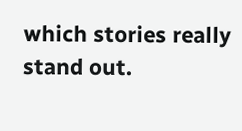which stories really stand out.